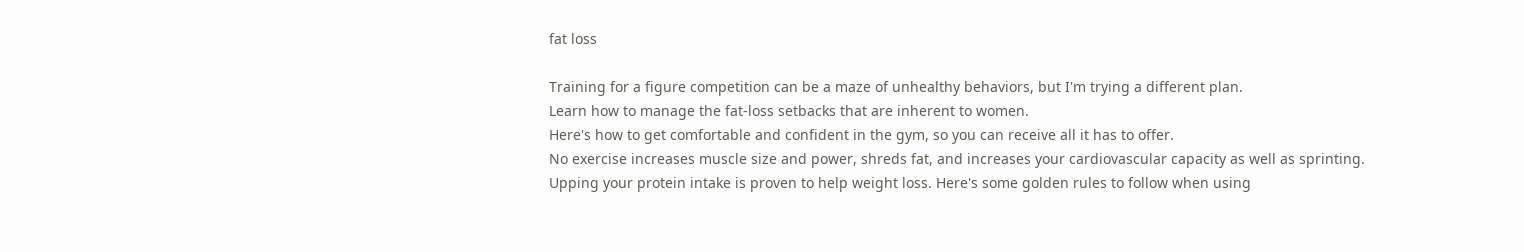fat loss

Training for a figure competition can be a maze of unhealthy behaviors, but I'm trying a different plan.
Learn how to manage the fat-loss setbacks that are inherent to women.
Here's how to get comfortable and confident in the gym, so you can receive all it has to offer.
No exercise increases muscle size and power, shreds fat, and increases your cardiovascular capacity as well as sprinting.
Upping your protein intake is proven to help weight loss. Here's some golden rules to follow when using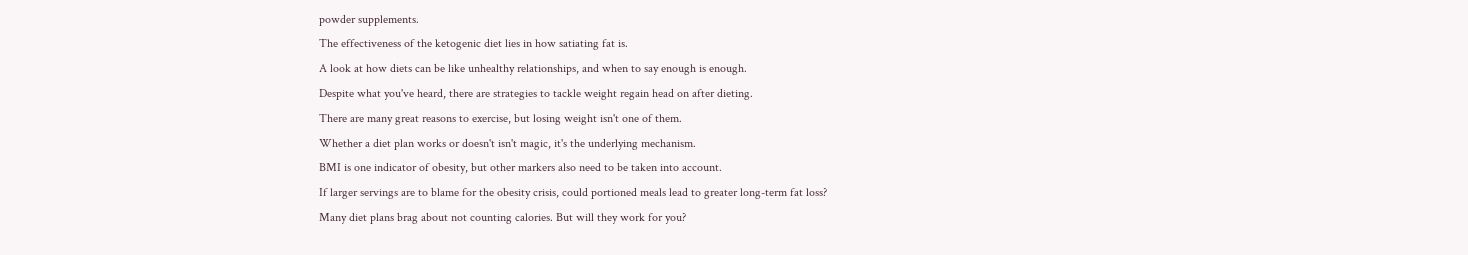powder supplements.
The effectiveness of the ketogenic diet lies in how satiating fat is.
A look at how diets can be like unhealthy relationships, and when to say enough is enough.
Despite what you've heard, there are strategies to tackle weight regain head on after dieting.
There are many great reasons to exercise, but losing weight isn't one of them.
Whether a diet plan works or doesn't isn't magic, it's the underlying mechanism.
BMI is one indicator of obesity, but other markers also need to be taken into account.
If larger servings are to blame for the obesity crisis, could portioned meals lead to greater long-term fat loss?
Many diet plans brag about not counting calories. But will they work for you?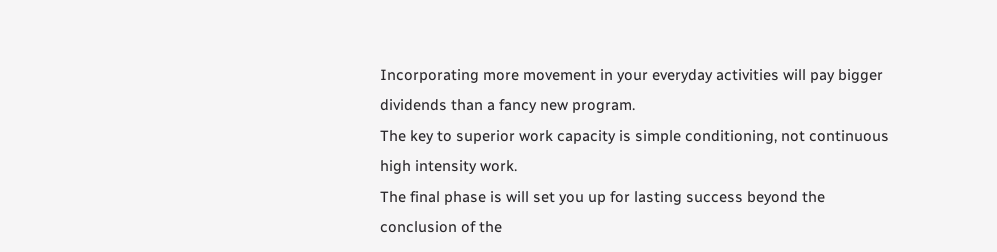Incorporating more movement in your everyday activities will pay bigger dividends than a fancy new program.
The key to superior work capacity is simple conditioning, not continuous high intensity work.
The final phase is will set you up for lasting success beyond the conclusion of the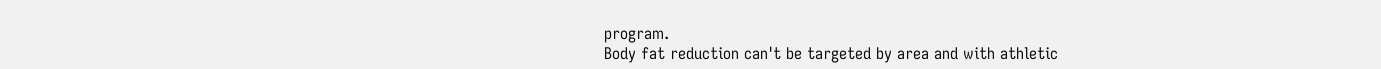program.
Body fat reduction can't be targeted by area and with athletic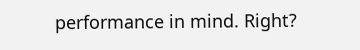performance in mind. Right?